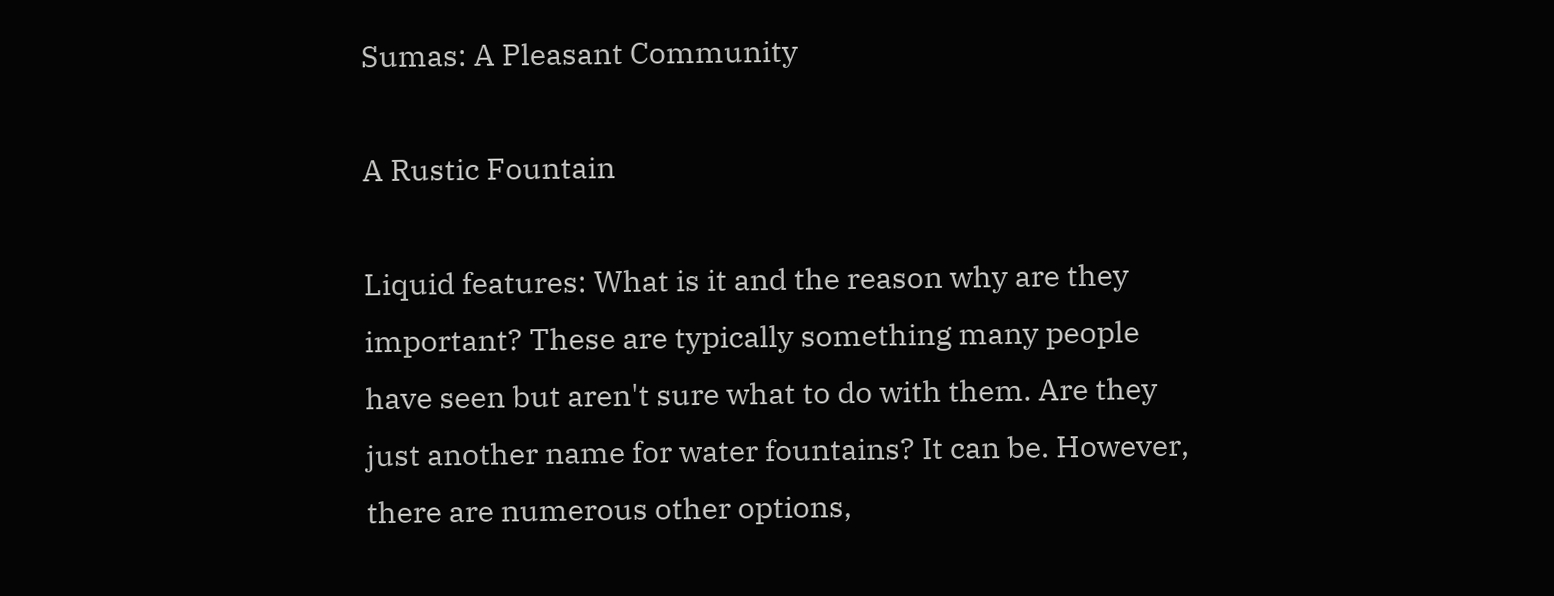Sumas: A Pleasant Community

A Rustic Fountain

Liquid features: What is it and the reason why are they important? These are typically something many people have seen but aren't sure what to do with them. Are they just another name for water fountains? It can be. However, there are numerous other options,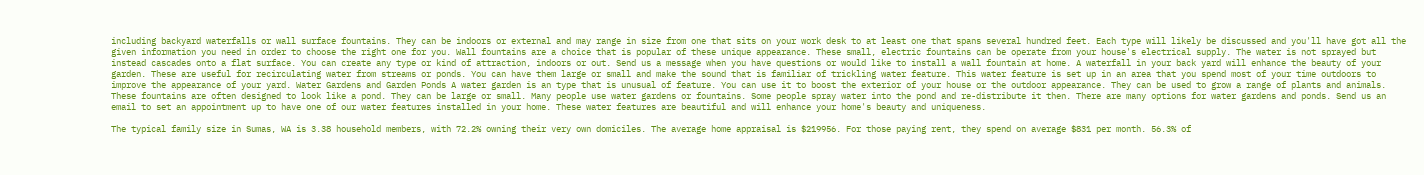including backyard waterfalls or wall surface fountains. They can be indoors or external and may range in size from one that sits on your work desk to at least one that spans several hundred feet. Each type will likely be discussed and you'll have got all the given information you need in order to choose the right one for you. Wall fountains are a choice that is popular of these unique appearance. These small, electric fountains can be operate from your house's electrical supply. The water is not sprayed but instead cascades onto a flat surface. You can create any type or kind of attraction, indoors or out. Send us a message when you have questions or would like to install a wall fountain at home. A waterfall in your back yard will enhance the beauty of your garden. These are useful for recirculating water from streams or ponds. You can have them large or small and make the sound that is familiar of trickling water feature. This water feature is set up in an area that you spend most of your time outdoors to improve the appearance of your yard. Water Gardens and Garden Ponds A water garden is an type that is unusual of feature. You can use it to boost the exterior of your house or the outdoor appearance. They can be used to grow a range of plants and animals. These fountains are often designed to look like a pond. They can be large or small. Many people use water gardens or fountains. Some people spray water into the pond and re-distribute it then. There are many options for water gardens and ponds. Send us an email to set an appointment up to have one of our water features installed in your home. These water features are beautiful and will enhance your home's beauty and uniqueness.

The typical family size in Sumas, WA is 3.38 household members, with 72.2% owning their very own domiciles. The average home appraisal is $219956. For those paying rent, they spend on average $831 per month. 56.3% of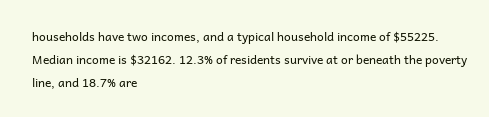households have two incomes, and a typical household income of $55225. Median income is $32162. 12.3% of residents survive at or beneath the poverty line, and 18.7% are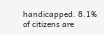handicapped. 8.1% of citizens are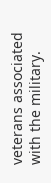veterans associated with the military.